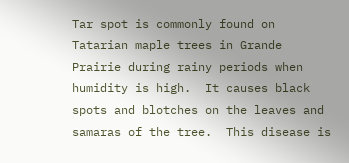Tar spot is commonly found on Tatarian maple trees in Grande Prairie during rainy periods when humidity is high.  It causes black spots and blotches on the leaves and samaras of the tree.  This disease is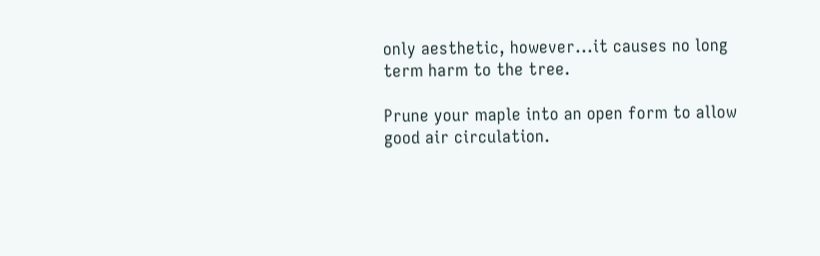only aesthetic, however...it causes no long term harm to the tree.

Prune your maple into an open form to allow good air circulation.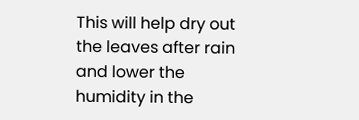This will help dry out the leaves after rain and lower the humidity in the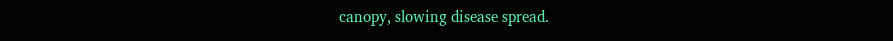canopy, slowing disease spread.